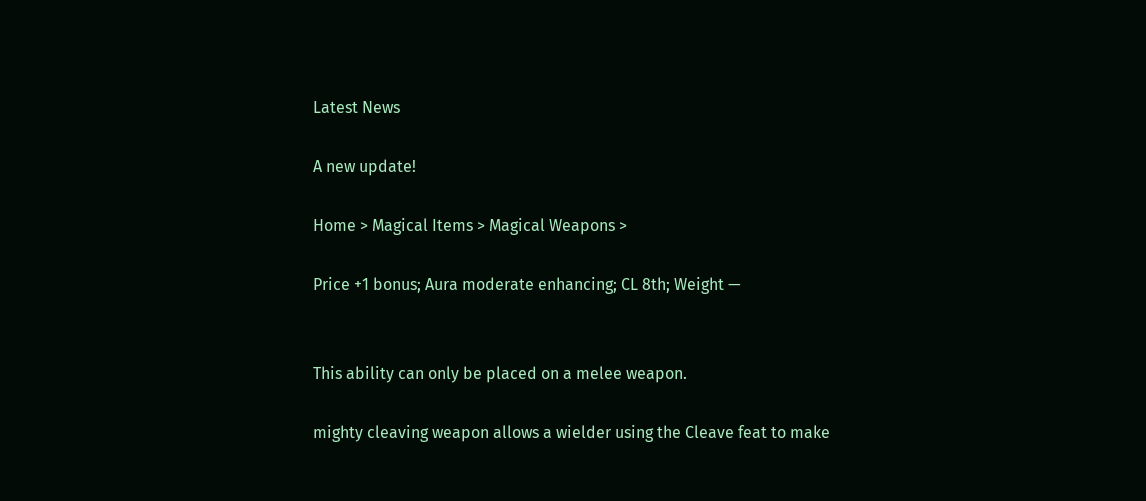Latest News

A new update!

Home > Magical Items > Magical Weapons >

Price +1 bonus; Aura moderate enhancing; CL 8th; Weight —


This ability can only be placed on a melee weapon.

mighty cleaving weapon allows a wielder using the Cleave feat to make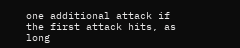one additional attack if the first attack hits, as long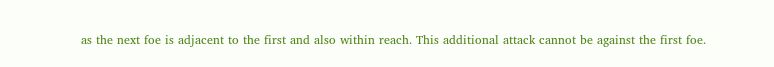as the next foe is adjacent to the first and also within reach. This additional attack cannot be against the first foe.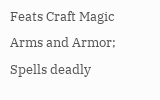Feats Craft Magic Arms and Armor; Spells deadly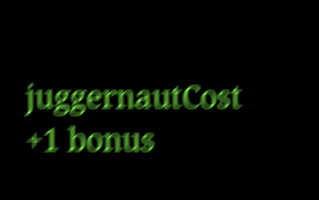juggernautCost +1 bonus